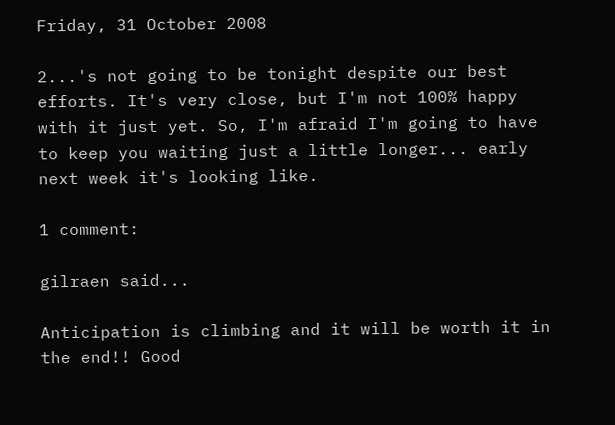Friday, 31 October 2008

2...'s not going to be tonight despite our best efforts. It's very close, but I'm not 100% happy with it just yet. So, I'm afraid I'm going to have to keep you waiting just a little longer... early next week it's looking like.

1 comment:

gilraen said...

Anticipation is climbing and it will be worth it in the end!! Good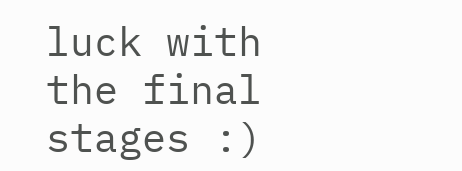luck with the final stages :)